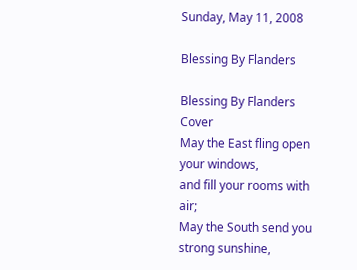Sunday, May 11, 2008

Blessing By Flanders

Blessing By Flanders Cover
May the East fling open your windows,
and fill your rooms with air;
May the South send you strong sunshine,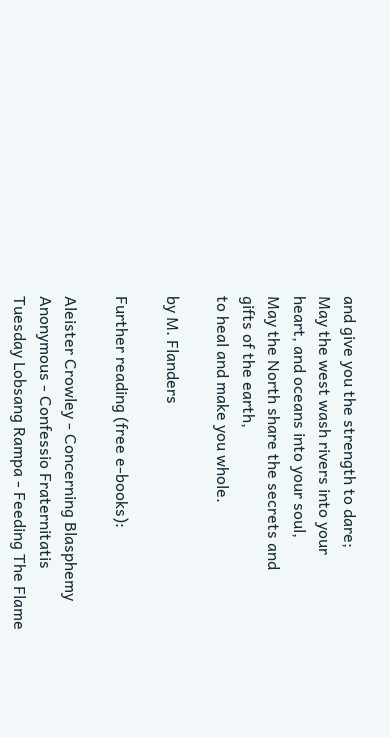and give you the strength to dare;
May the west wash rivers into your
heart, and oceans into your soul,
May the North share the secrets and
gifts of the earth,
to heal and make you whole.

by M. Flanders

Further reading (free e-books):

Aleister Crowley - Concerning Blasphemy
Anonymous - Confessio Fraternitatis
Tuesday Lobsang Rampa - Feeding The Flame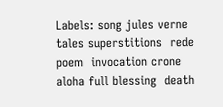Labels: song jules verne  tales superstitions  rede poem  invocation crone  aloha full blessing  death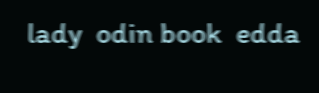lady  odin book  edda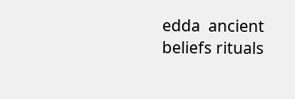edda  ancient  beliefs rituals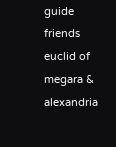guide friends  euclid of megara & alexandria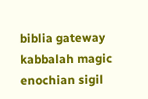biblia gateway  kabbalah magic  enochian sigil